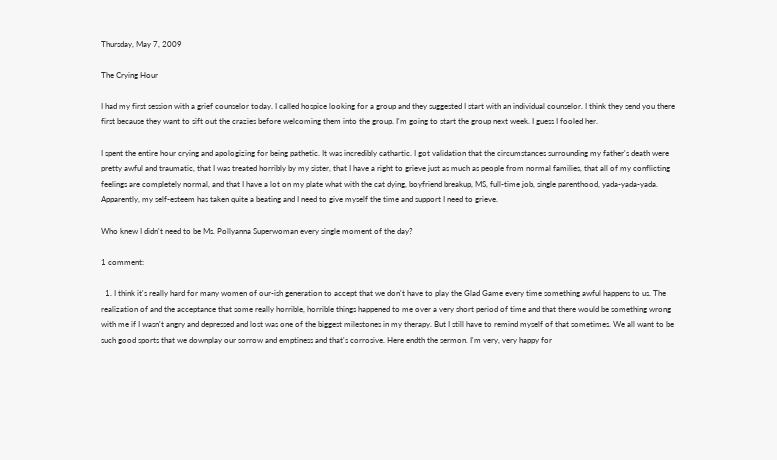Thursday, May 7, 2009

The Crying Hour

I had my first session with a grief counselor today. I called hospice looking for a group and they suggested I start with an individual counselor. I think they send you there first because they want to sift out the crazies before welcoming them into the group. I'm going to start the group next week. I guess I fooled her.

I spent the entire hour crying and apologizing for being pathetic. It was incredibly cathartic. I got validation that the circumstances surrounding my father's death were pretty awful and traumatic, that I was treated horribly by my sister, that I have a right to grieve just as much as people from normal families, that all of my conflicting feelings are completely normal, and that I have a lot on my plate what with the cat dying, boyfriend breakup, MS, full-time job, single parenthood, yada-yada-yada.  Apparently, my self-esteem has taken quite a beating and I need to give myself the time and support I need to grieve.

Who knew I didn't need to be Ms. Pollyanna Superwoman every single moment of the day?

1 comment:

  1. I think it's really hard for many women of our-ish generation to accept that we don't have to play the Glad Game every time something awful happens to us. The realization of and the acceptance that some really horrible, horrible things happened to me over a very short period of time and that there would be something wrong with me if I wasn't angry and depressed and lost was one of the biggest milestones in my therapy. But I still have to remind myself of that sometimes. We all want to be such good sports that we downplay our sorrow and emptiness and that's corrosive. Here endth the sermon. I'm very, very happy for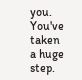you. You've taken a huge step.